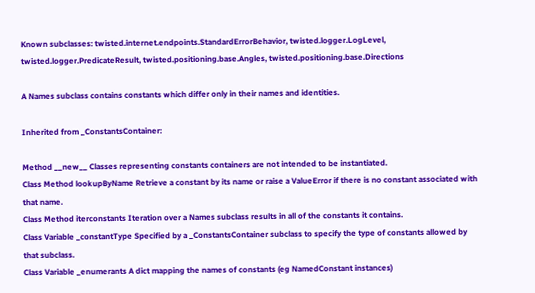Known subclasses: twisted.internet.endpoints.StandardErrorBehavior, twisted.logger.LogLevel, twisted.logger.PredicateResult, twisted.positioning.base.Angles, twisted.positioning.base.Directions

A Names subclass contains constants which differ only in their names and identities.

Inherited from _ConstantsContainer:

Method __new__ Classes representing constants containers are not intended to be instantiated.
Class Method lookupByName Retrieve a constant by its name or raise a ValueError if there is no constant associated with that name.
Class Method iterconstants Iteration over a Names subclass results in all of the constants it contains.
Class Variable _constantType Specified by a _ConstantsContainer subclass to specify the type of constants allowed by that subclass.
Class Variable _enumerants A dict mapping the names of constants (eg NamedConstant instances)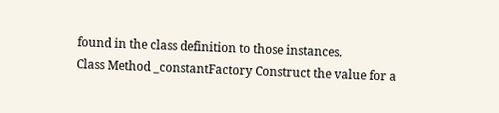found in the class definition to those instances.
Class Method _constantFactory Construct the value for a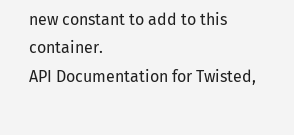new constant to add to this container.
API Documentation for Twisted,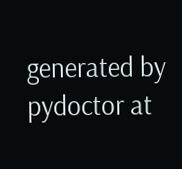generated by pydoctor at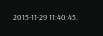2015-11-29 11:40:45.